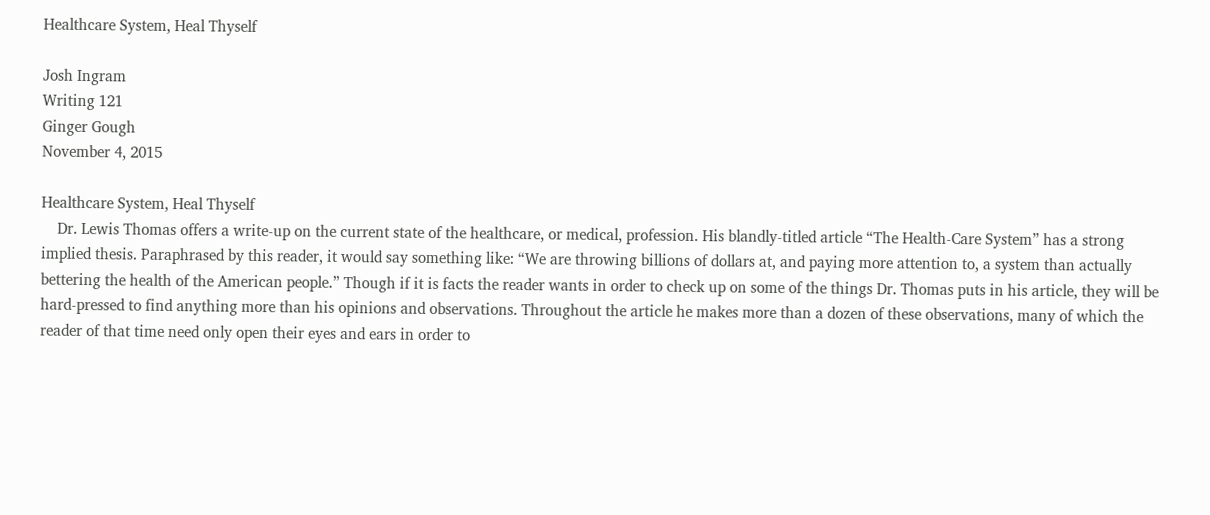Healthcare System, Heal Thyself

Josh Ingram
Writing 121
Ginger Gough
November 4, 2015

Healthcare System, Heal Thyself
    Dr. Lewis Thomas offers a write-up on the current state of the healthcare, or medical, profession. His blandly-titled article “The Health-Care System” has a strong implied thesis. Paraphrased by this reader, it would say something like: “We are throwing billions of dollars at, and paying more attention to, a system than actually bettering the health of the American people.” Though if it is facts the reader wants in order to check up on some of the things Dr. Thomas puts in his article, they will be hard-pressed to find anything more than his opinions and observations. Throughout the article he makes more than a dozen of these observations, many of which the reader of that time need only open their eyes and ears in order to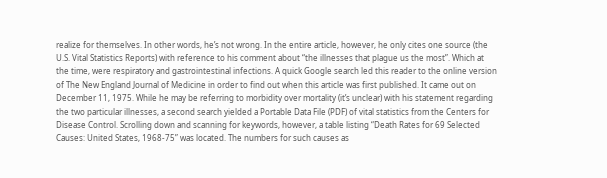realize for themselves. In other words, he’s not wrong. In the entire article, however, he only cites one source (the U.S. Vital Statistics Reports) with reference to his comment about “the illnesses that plague us the most”. Which at the time, were respiratory and gastrointestinal infections. A quick Google search led this reader to the online version of The New England Journal of Medicine in order to find out when this article was first published. It came out on December 11, 1975. While he may be referring to morbidity over mortality (it’s unclear) with his statement regarding the two particular illnesses, a second search yielded a Portable Data File (PDF) of vital statistics from the Centers for Disease Control. Scrolling down and scanning for keywords, however, a table listing “Death Rates for 69 Selected Causes: United States, 1968-75” was located. The numbers for such causes as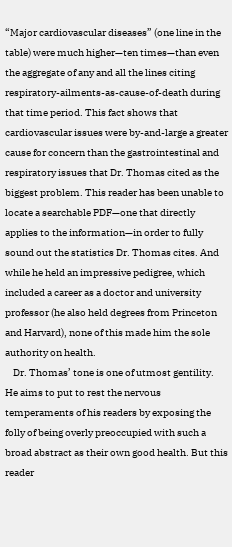“Major cardiovascular diseases” (one line in the table) were much higher—ten times—than even the aggregate of any and all the lines citing respiratory-ailments-as-cause-of-death during that time period. This fact shows that cardiovascular issues were by-and-large a greater cause for concern than the gastrointestinal and respiratory issues that Dr. Thomas cited as the biggest problem. This reader has been unable to locate a searchable PDF—one that directly applies to the information—in order to fully sound out the statistics Dr. Thomas cites. And while he held an impressive pedigree, which included a career as a doctor and university professor (he also held degrees from Princeton and Harvard), none of this made him the sole authority on health.
    Dr. Thomas’ tone is one of utmost gentility. He aims to put to rest the nervous temperaments of his readers by exposing the folly of being overly preoccupied with such a broad abstract as their own good health. But this reader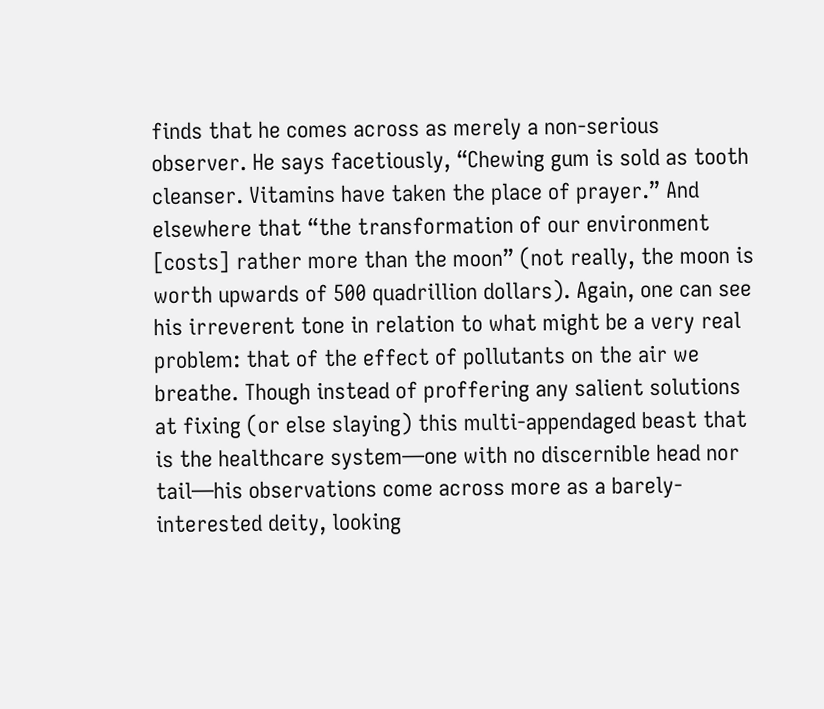finds that he comes across as merely a non-serious observer. He says facetiously, “Chewing gum is sold as tooth cleanser. Vitamins have taken the place of prayer.” And elsewhere that “the transformation of our environment [costs] rather more than the moon” (not really, the moon is worth upwards of 500 quadrillion dollars). Again, one can see his irreverent tone in relation to what might be a very real problem: that of the effect of pollutants on the air we breathe. Though instead of proffering any salient solutions at fixing (or else slaying) this multi-appendaged beast that is the healthcare system—one with no discernible head nor tail—his observations come across more as a barely-interested deity, looking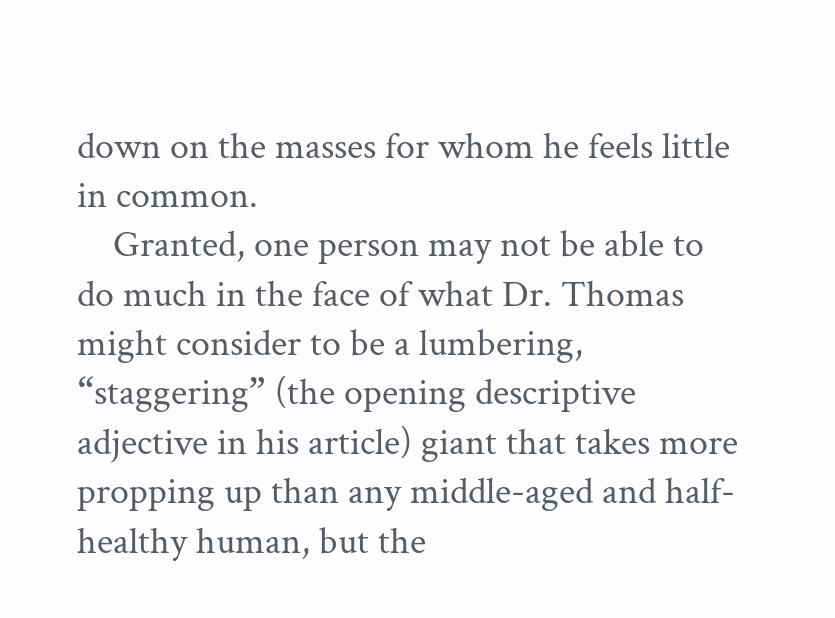down on the masses for whom he feels little in common.
    Granted, one person may not be able to do much in the face of what Dr. Thomas might consider to be a lumbering, “staggering” (the opening descriptive adjective in his article) giant that takes more propping up than any middle-aged and half-healthy human, but the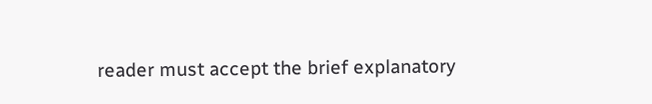reader must accept the brief explanatory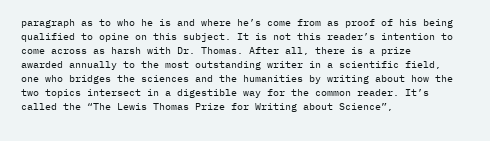paragraph as to who he is and where he’s come from as proof of his being qualified to opine on this subject. It is not this reader’s intention to come across as harsh with Dr. Thomas. After all, there is a prize awarded annually to the most outstanding writer in a scientific field, one who bridges the sciences and the humanities by writing about how the two topics intersect in a digestible way for the common reader. It’s called the “The Lewis Thomas Prize for Writing about Science”,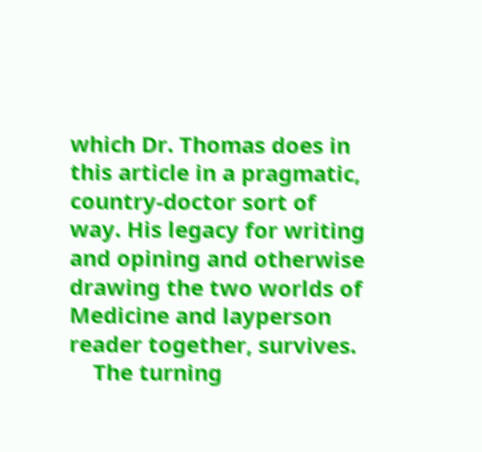which Dr. Thomas does in this article in a pragmatic, country-doctor sort of way. His legacy for writing and opining and otherwise drawing the two worlds of Medicine and layperson reader together, survives.
    The turning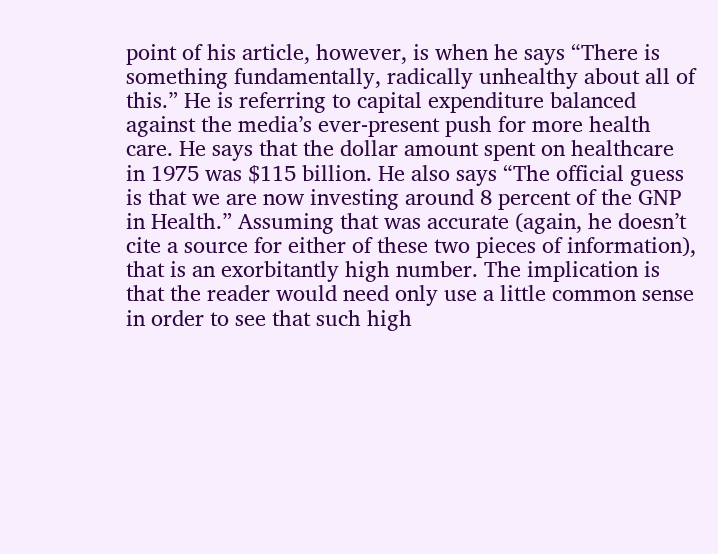point of his article, however, is when he says “There is something fundamentally, radically unhealthy about all of this.” He is referring to capital expenditure balanced against the media’s ever-present push for more health care. He says that the dollar amount spent on healthcare in 1975 was $115 billion. He also says “The official guess is that we are now investing around 8 percent of the GNP in Health.” Assuming that was accurate (again, he doesn’t cite a source for either of these two pieces of information), that is an exorbitantly high number. The implication is that the reader would need only use a little common sense in order to see that such high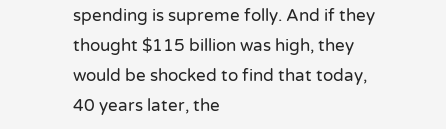spending is supreme folly. And if they thought $115 billion was high, they would be shocked to find that today, 40 years later, the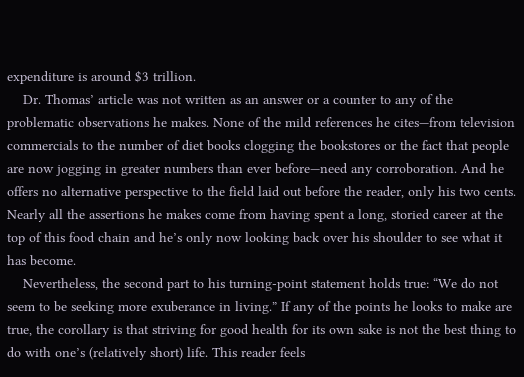expenditure is around $3 trillion.
    Dr. Thomas’ article was not written as an answer or a counter to any of the problematic observations he makes. None of the mild references he cites—from television commercials to the number of diet books clogging the bookstores or the fact that people are now jogging in greater numbers than ever before—need any corroboration. And he offers no alternative perspective to the field laid out before the reader, only his two cents. Nearly all the assertions he makes come from having spent a long, storied career at the top of this food chain and he’s only now looking back over his shoulder to see what it has become.
    Nevertheless, the second part to his turning-point statement holds true: “We do not seem to be seeking more exuberance in living.” If any of the points he looks to make are true, the corollary is that striving for good health for its own sake is not the best thing to do with one’s (relatively short) life. This reader feels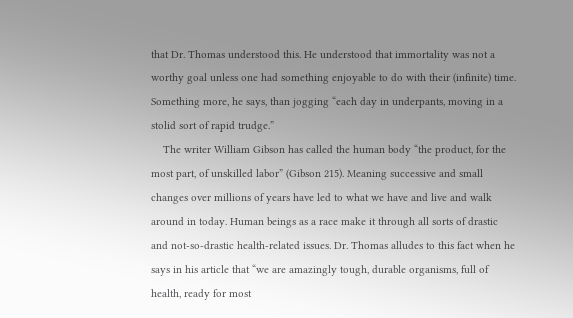that Dr. Thomas understood this. He understood that immortality was not a worthy goal unless one had something enjoyable to do with their (infinite) time. Something more, he says, than jogging “each day in underpants, moving in a stolid sort of rapid trudge.”
    The writer William Gibson has called the human body “the product, for the most part, of unskilled labor” (Gibson 215). Meaning successive and small changes over millions of years have led to what we have and live and walk around in today. Human beings as a race make it through all sorts of drastic and not-so-drastic health-related issues. Dr. Thomas alludes to this fact when he says in his article that “we are amazingly tough, durable organisms, full of health, ready for most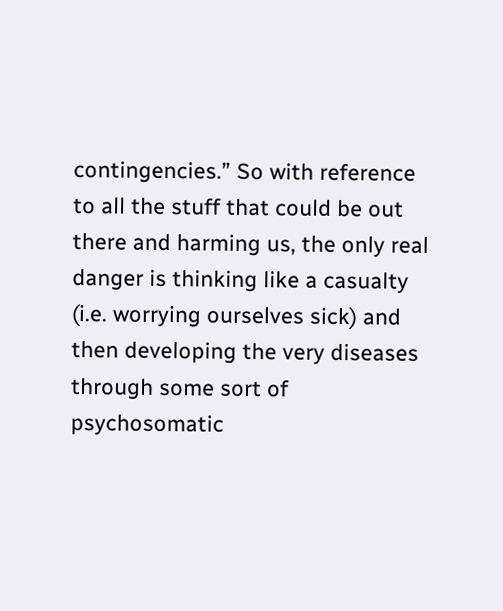contingencies.” So with reference to all the stuff that could be out there and harming us, the only real danger is thinking like a casualty (i.e. worrying ourselves sick) and then developing the very diseases through some sort of psychosomatic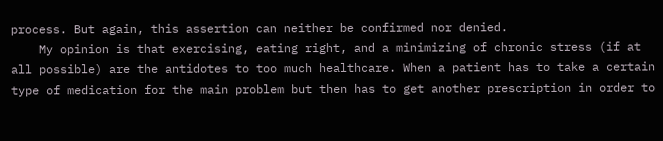process. But again, this assertion can neither be confirmed nor denied.
    My opinion is that exercising, eating right, and a minimizing of chronic stress (if at all possible) are the antidotes to too much healthcare. When a patient has to take a certain type of medication for the main problem but then has to get another prescription in order to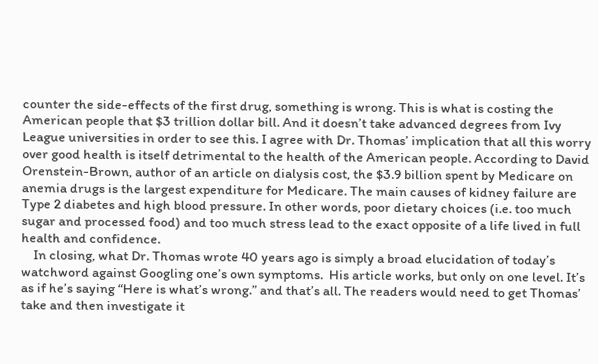counter the side-effects of the first drug, something is wrong. This is what is costing the American people that $3 trillion dollar bill. And it doesn’t take advanced degrees from Ivy League universities in order to see this. I agree with Dr. Thomas’ implication that all this worry over good health is itself detrimental to the health of the American people. According to David Orenstein-Brown, author of an article on dialysis cost, the $3.9 billion spent by Medicare on anemia drugs is the largest expenditure for Medicare. The main causes of kidney failure are Type 2 diabetes and high blood pressure. In other words, poor dietary choices (i.e. too much sugar and processed food) and too much stress lead to the exact opposite of a life lived in full health and confidence.
    In closing, what Dr. Thomas wrote 40 years ago is simply a broad elucidation of today’s watchword against Googling one’s own symptoms.  His article works, but only on one level. It’s as if he’s saying “Here is what’s wrong.” and that’s all. The readers would need to get Thomas’ take and then investigate it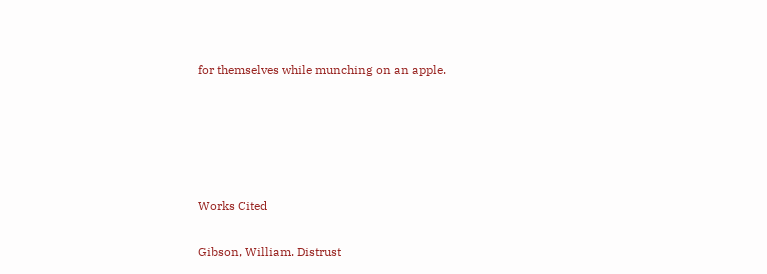for themselves while munching on an apple.





Works Cited

Gibson, William. Distrust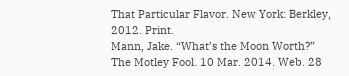That Particular Flavor. New York: Berkley, 2012. Print.
Mann, Jake. “What’s the Moon Worth?” The Motley Fool. 10 Mar. 2014. Web. 28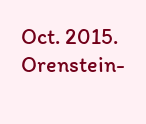Oct. 2015.
Orenstein-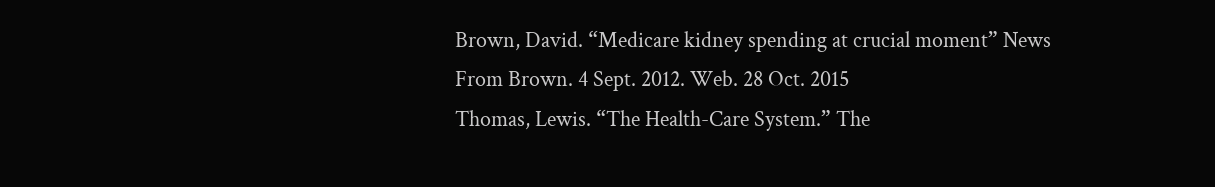Brown, David. “Medicare kidney spending at crucial moment” News From Brown. 4 Sept. 2012. Web. 28 Oct. 2015
Thomas, Lewis. “The Health-Care System.” The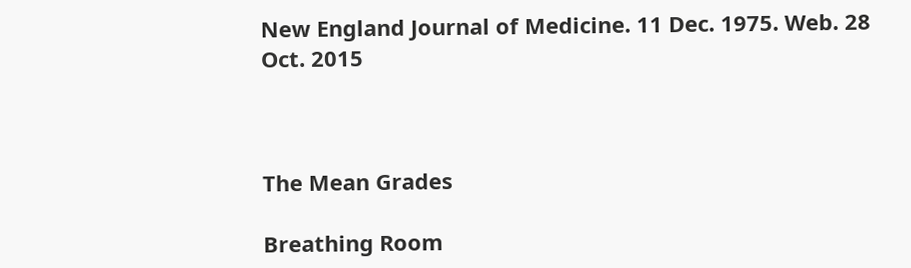New England Journal of Medicine. 11 Dec. 1975. Web. 28 Oct. 2015



The Mean Grades

Breathing Room